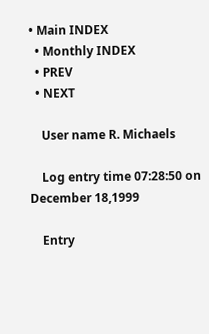• Main INDEX
  • Monthly INDEX
  • PREV
  • NEXT

    User name R. Michaels

    Log entry time 07:28:50 on December 18,1999

    Entry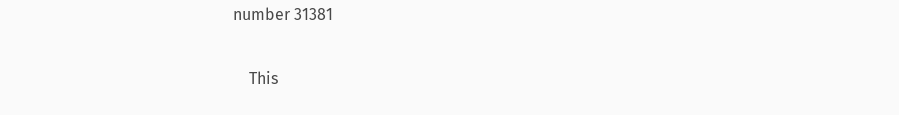number 31381

    This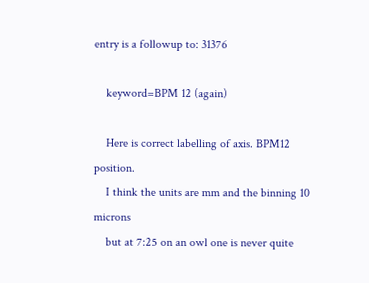entry is a followup to: 31376

    keyword=BPM 12 (again)

    Here is correct labelling of axis. BPM12 position.
    I think the units are mm and the binning 10 microns
    but at 7:25 on an owl one is never quite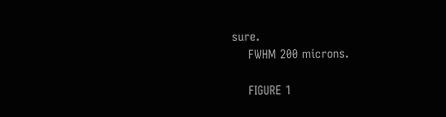sure.
    FWHM 200 microns.

    FIGURE 1